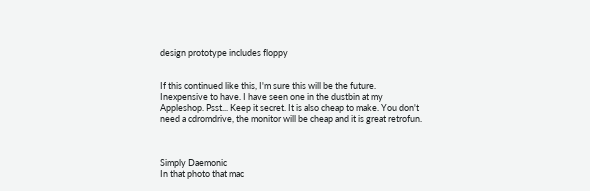design prototype includes floppy


If this continued like this, I'm sure this will be the future. Inexpensive to have. I have seen one in the dustbin at my Appleshop. Psst... Keep it secret. It is also cheap to make. You don't need a cdromdrive, the monitor will be cheap and it is great retrofun.



Simply Daemonic
In that photo that mac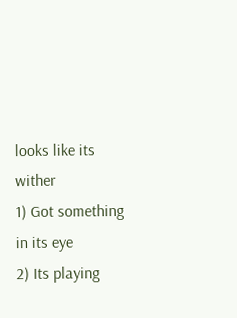looks like its wither
1) Got something in its eye
2) Its playing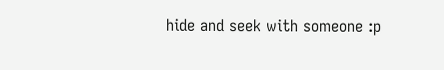hide and seek with someone :p